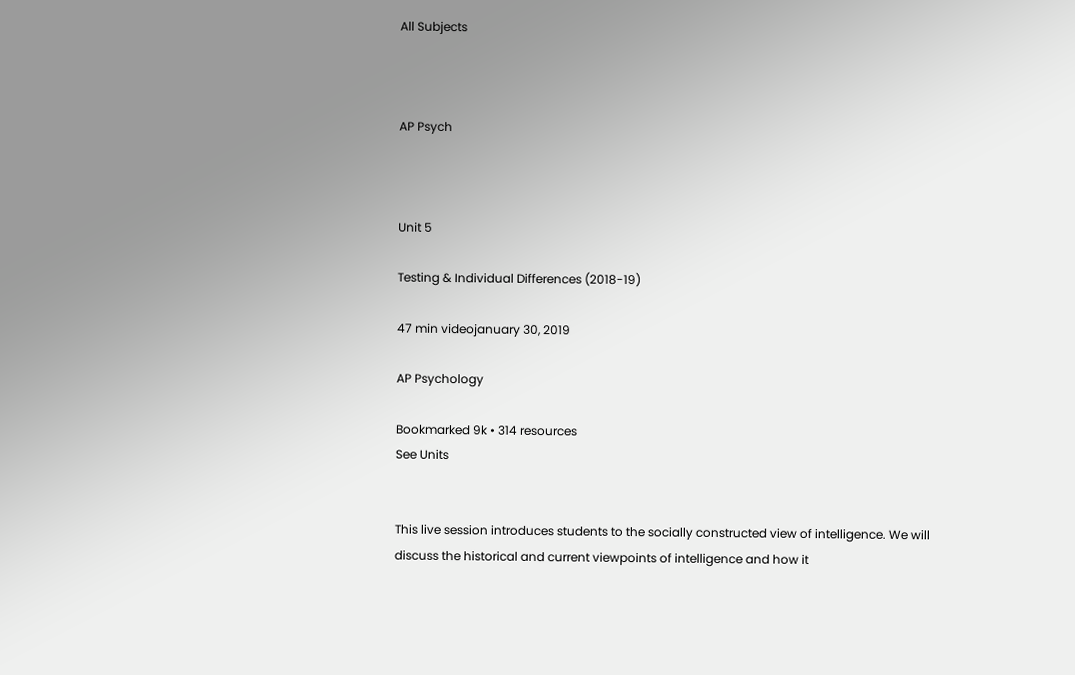All Subjects



AP Psych



Unit 5

Testing & Individual Differences (2018-19)

47 min videojanuary 30, 2019

AP Psychology

Bookmarked 9k • 314 resources
See Units


This live session introduces students to the socially constructed view of intelligence. We will discuss the historical and current viewpoints of intelligence and how it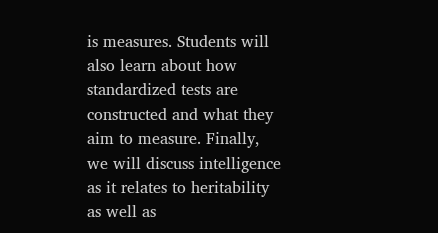is measures. Students will also learn about how standardized tests are constructed and what they aim to measure. Finally, we will discuss intelligence as it relates to heritability as well as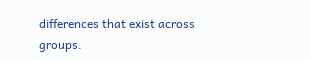differences that exist across groups.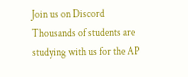Join us on Discord
Thousands of students are studying with us for the AP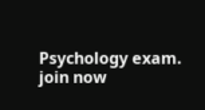Psychology exam.
join now